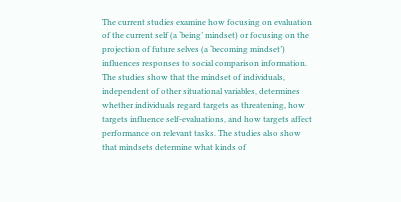The current studies examine how focusing on evaluation of the current self (a ‘being’ mindset) or focusing on the projection of future selves (a ‘becoming mindset’) influences responses to social comparison information. The studies show that the mindset of individuals, independent of other situational variables, determines whether individuals regard targets as threatening, how targets influence self-evaluations, and how targets affect performance on relevant tasks. The studies also show that mindsets determine what kinds of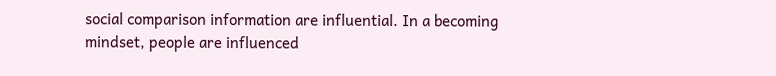social comparison information are influential. In a becoming mindset, people are influenced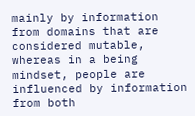mainly by information from domains that are considered mutable, whereas in a being mindset, people are influenced by information from both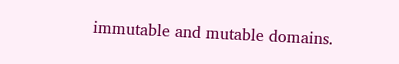immutable and mutable domains.